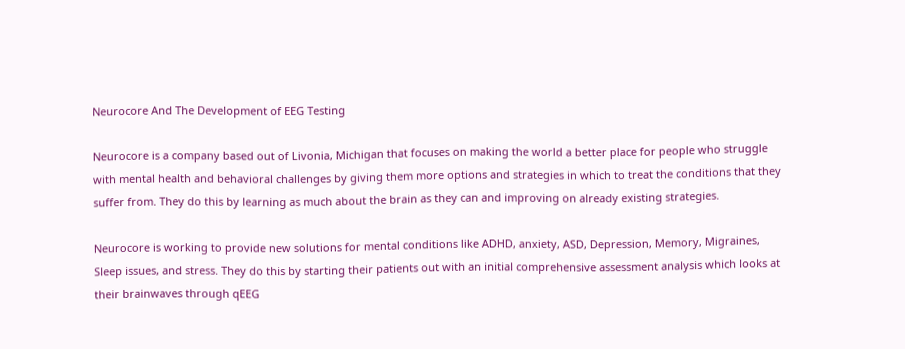Neurocore And The Development of EEG Testing

Neurocore is a company based out of Livonia, Michigan that focuses on making the world a better place for people who struggle with mental health and behavioral challenges by giving them more options and strategies in which to treat the conditions that they suffer from. They do this by learning as much about the brain as they can and improving on already existing strategies.

Neurocore is working to provide new solutions for mental conditions like ADHD, anxiety, ASD, Depression, Memory, Migraines, Sleep issues, and stress. They do this by starting their patients out with an initial comprehensive assessment analysis which looks at their brainwaves through qEEG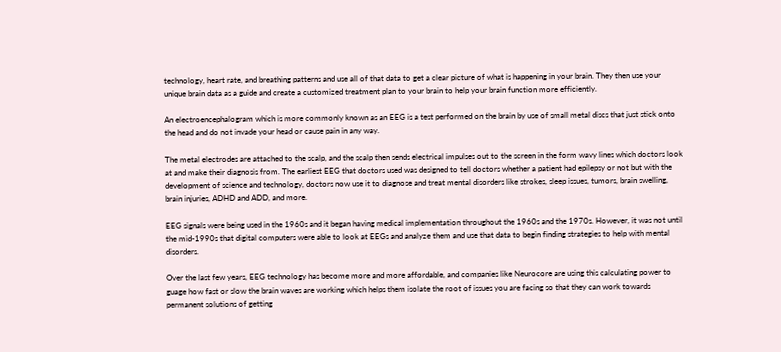technology, heart rate, and breathing patterns and use all of that data to get a clear picture of what is happening in your brain. They then use your unique brain data as a guide and create a customized treatment plan to your brain to help your brain function more efficiently.

An electroencephalogram which is more commonly known as an EEG is a test performed on the brain by use of small metal discs that just stick onto the head and do not invade your head or cause pain in any way.

The metal electrodes are attached to the scalp, and the scalp then sends electrical impulses out to the screen in the form wavy lines which doctors look at and make their diagnosis from. The earliest EEG that doctors used was designed to tell doctors whether a patient had epilepsy or not but with the development of science and technology, doctors now use it to diagnose and treat mental disorders like strokes, sleep issues, tumors, brain swelling, brain injuries, ADHD and ADD, and more.

EEG signals were being used in the 1960s and it began having medical implementation throughout the 1960s and the 1970s. However, it was not until the mid-1990s that digital computers were able to look at EEGs and analyze them and use that data to begin finding strategies to help with mental disorders.

Over the last few years, EEG technology has become more and more affordable, and companies like Neurocore are using this calculating power to guage how fast or slow the brain waves are working which helps them isolate the root of issues you are facing so that they can work towards permanent solutions of getting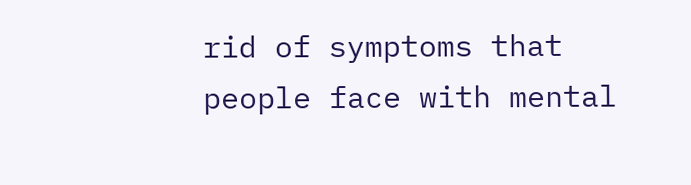rid of symptoms that people face with mental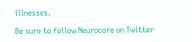illnesses.

Be sure to follow Neurocore on Twitter